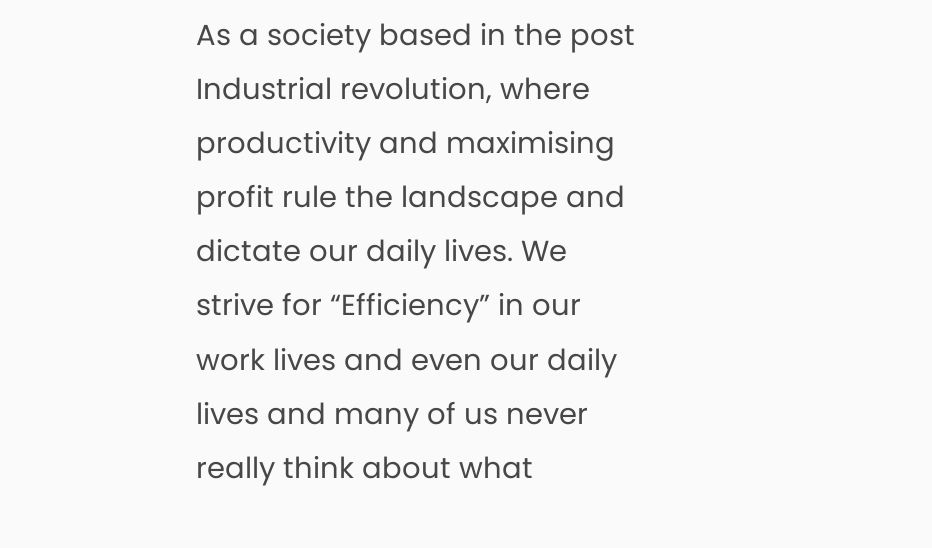As a society based in the post Industrial revolution, where productivity and maximising profit rule the landscape and dictate our daily lives. We strive for “Efficiency” in our work lives and even our daily lives and many of us never really think about what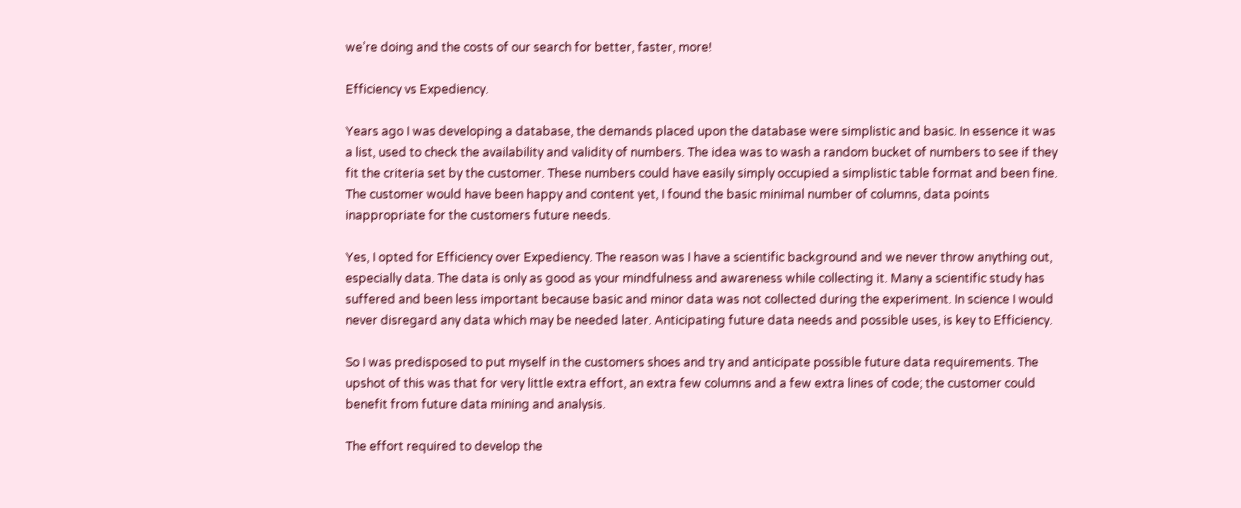we’re doing and the costs of our search for better, faster, more!

Efficiency vs Expediency.

Years ago I was developing a database, the demands placed upon the database were simplistic and basic. In essence it was a list, used to check the availability and validity of numbers. The idea was to wash a random bucket of numbers to see if they fit the criteria set by the customer. These numbers could have easily simply occupied a simplistic table format and been fine. The customer would have been happy and content yet, I found the basic minimal number of columns, data points inappropriate for the customers future needs.

Yes, I opted for Efficiency over Expediency. The reason was I have a scientific background and we never throw anything out, especially data. The data is only as good as your mindfulness and awareness while collecting it. Many a scientific study has suffered and been less important because basic and minor data was not collected during the experiment. In science I would never disregard any data which may be needed later. Anticipating future data needs and possible uses, is key to Efficiency.

So I was predisposed to put myself in the customers shoes and try and anticipate possible future data requirements. The upshot of this was that for very little extra effort, an extra few columns and a few extra lines of code; the customer could benefit from future data mining and analysis.

The effort required to develop the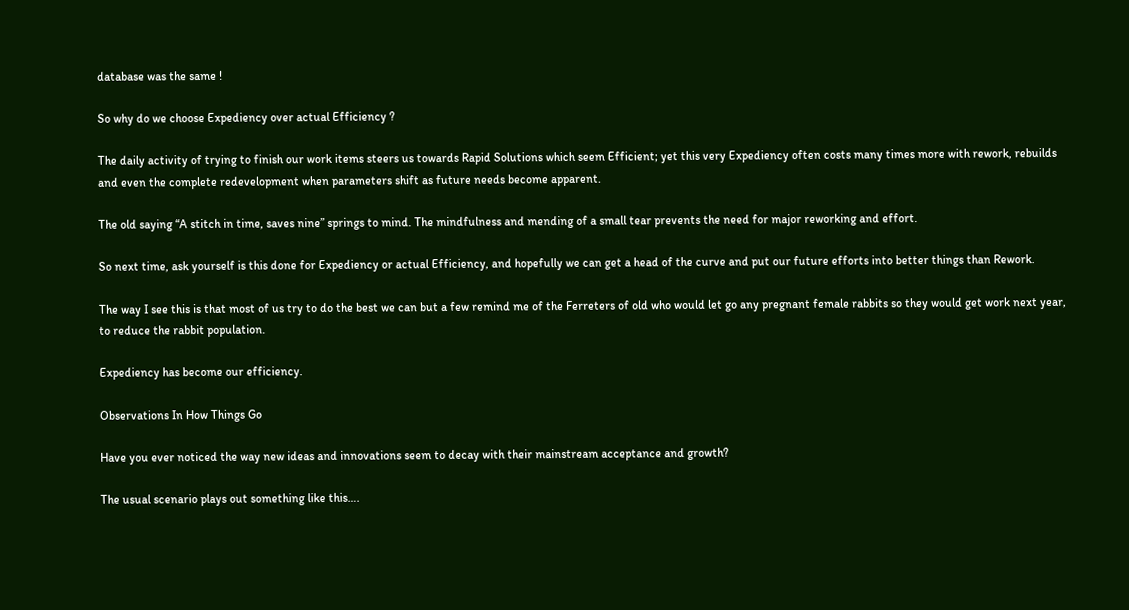database was the same !

So why do we choose Expediency over actual Efficiency ?

The daily activity of trying to finish our work items steers us towards Rapid Solutions which seem Efficient; yet this very Expediency often costs many times more with rework, rebuilds and even the complete redevelopment when parameters shift as future needs become apparent.

The old saying “A stitch in time, saves nine” springs to mind. The mindfulness and mending of a small tear prevents the need for major reworking and effort.

So next time, ask yourself is this done for Expediency or actual Efficiency, and hopefully we can get a head of the curve and put our future efforts into better things than Rework.

The way I see this is that most of us try to do the best we can but a few remind me of the Ferreters of old who would let go any pregnant female rabbits so they would get work next year, to reduce the rabbit population.

Expediency has become our efficiency.

Observations In How Things Go

Have you ever noticed the way new ideas and innovations seem to decay with their mainstream acceptance and growth?

The usual scenario plays out something like this….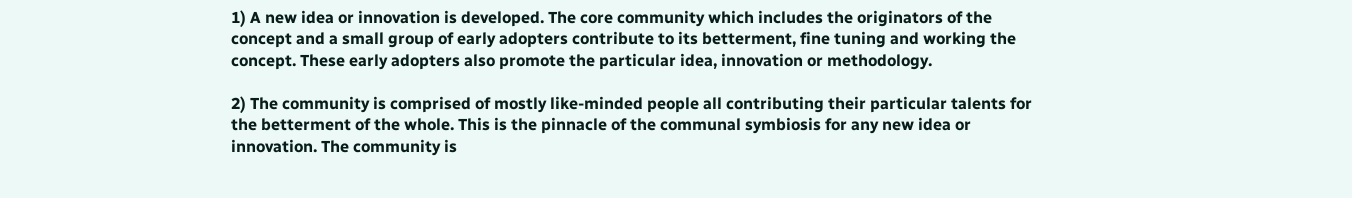1) A new idea or innovation is developed. The core community which includes the originators of the concept and a small group of early adopters contribute to its betterment, fine tuning and working the concept. These early adopters also promote the particular idea, innovation or methodology.

2) The community is comprised of mostly like-minded people all contributing their particular talents for the betterment of the whole. This is the pinnacle of the communal symbiosis for any new idea or innovation. The community is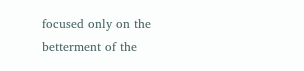focused only on the betterment of the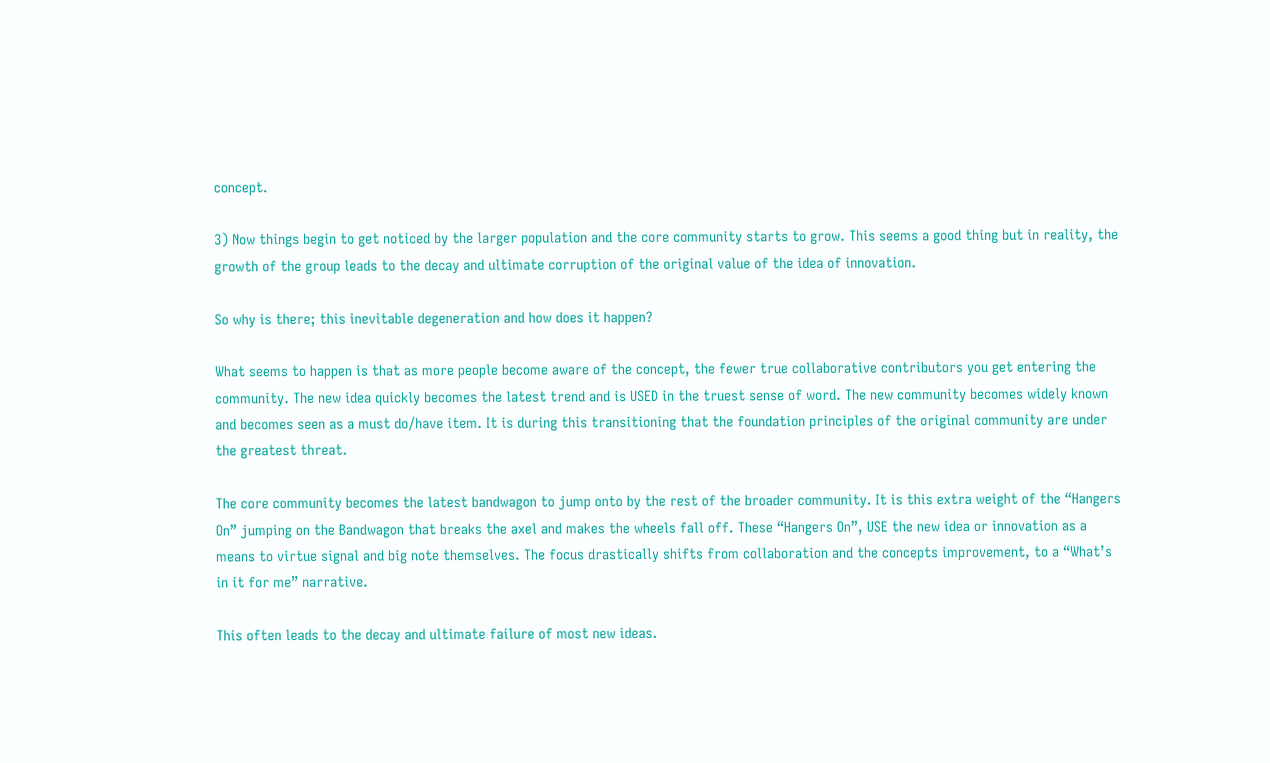concept.

3) Now things begin to get noticed by the larger population and the core community starts to grow. This seems a good thing but in reality, the growth of the group leads to the decay and ultimate corruption of the original value of the idea of innovation.

So why is there; this inevitable degeneration and how does it happen?

What seems to happen is that as more people become aware of the concept, the fewer true collaborative contributors you get entering the community. The new idea quickly becomes the latest trend and is USED in the truest sense of word. The new community becomes widely known and becomes seen as a must do/have item. It is during this transitioning that the foundation principles of the original community are under the greatest threat.

The core community becomes the latest bandwagon to jump onto by the rest of the broader community. It is this extra weight of the “Hangers On” jumping on the Bandwagon that breaks the axel and makes the wheels fall off. These “Hangers On”, USE the new idea or innovation as a means to virtue signal and big note themselves. The focus drastically shifts from collaboration and the concepts improvement, to a “What’s in it for me” narrative.

This often leads to the decay and ultimate failure of most new ideas.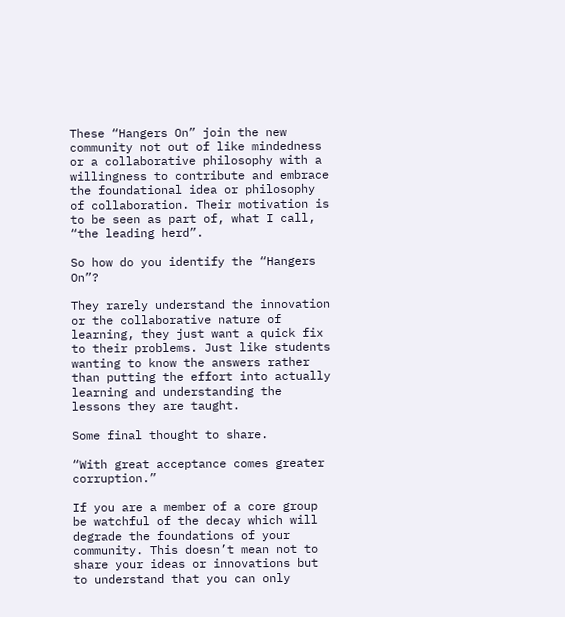These “Hangers On” join the new community not out of like mindedness or a collaborative philosophy with a willingness to contribute and embrace the foundational idea or philosophy of collaboration. Their motivation is to be seen as part of, what I call, “the leading herd”.

So how do you identify the “Hangers On”?

They rarely understand the innovation or the collaborative nature of learning, they just want a quick fix to their problems. Just like students wanting to know the answers rather than putting the effort into actually learning and understanding the lessons they are taught.

Some final thought to share.

“With great acceptance comes greater corruption.”

If you are a member of a core group be watchful of the decay which will degrade the foundations of your community. This doesn’t mean not to share your ideas or innovations but to understand that you can only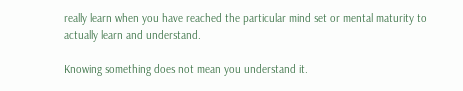really learn when you have reached the particular mind set or mental maturity to actually learn and understand.

Knowing something does not mean you understand it.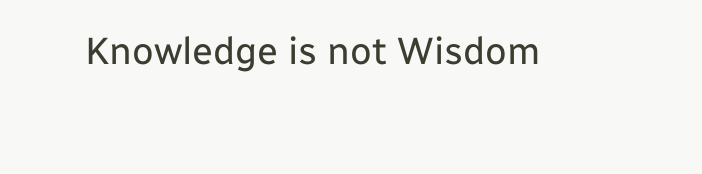Knowledge is not Wisdom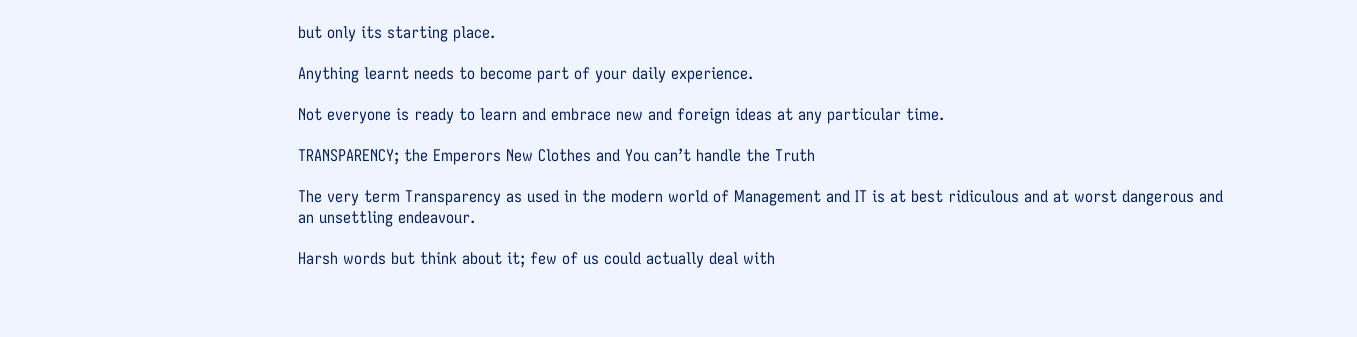but only its starting place.

Anything learnt needs to become part of your daily experience.

Not everyone is ready to learn and embrace new and foreign ideas at any particular time.

TRANSPARENCY; the Emperors New Clothes and You can’t handle the Truth

The very term Transparency as used in the modern world of Management and IT is at best ridiculous and at worst dangerous and an unsettling endeavour.

Harsh words but think about it; few of us could actually deal with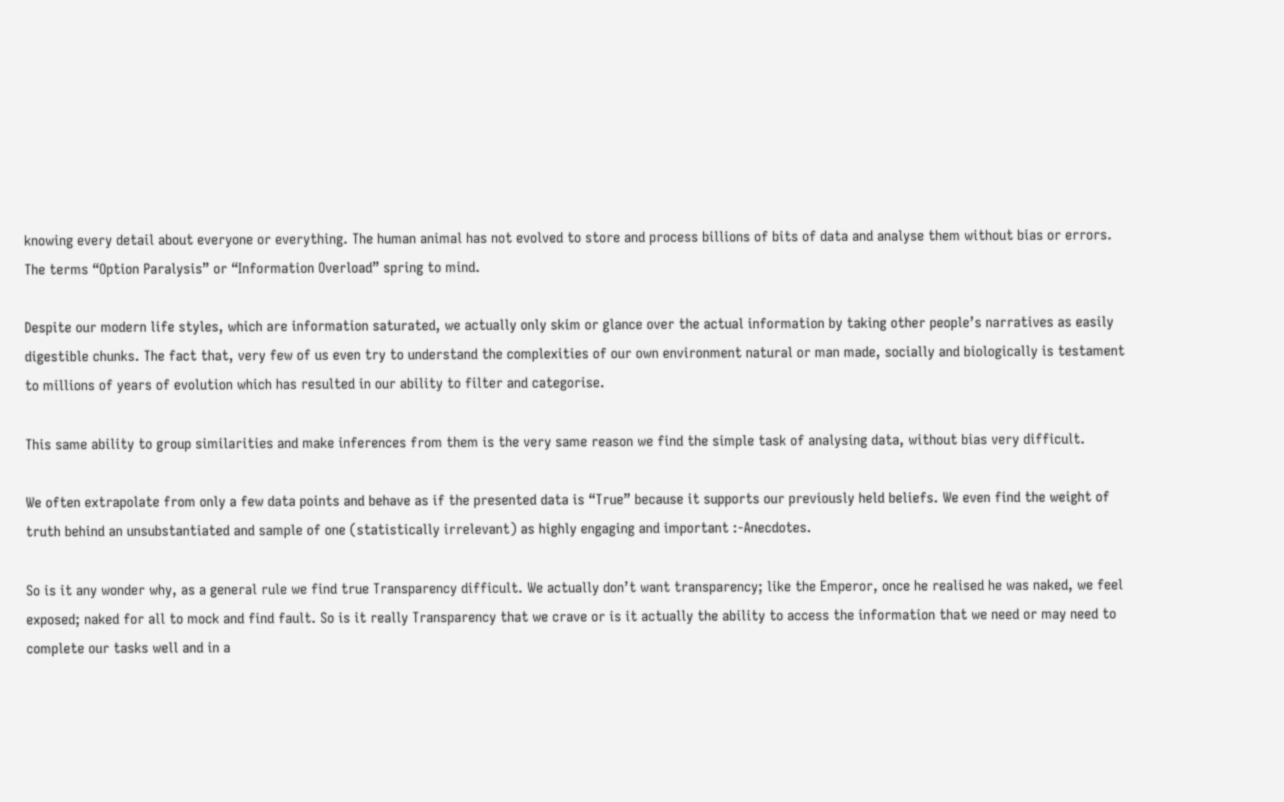knowing every detail about everyone or everything. The human animal has not evolved to store and process billions of bits of data and analyse them without bias or errors. The terms “Option Paralysis” or “Information Overload” spring to mind.

Despite our modern life styles, which are information saturated, we actually only skim or glance over the actual information by taking other people’s narratives as easily digestible chunks. The fact that, very few of us even try to understand the complexities of our own environment natural or man made, socially and biologically is testament to millions of years of evolution which has resulted in our ability to filter and categorise.

This same ability to group similarities and make inferences from them is the very same reason we find the simple task of analysing data, without bias very difficult.

We often extrapolate from only a few data points and behave as if the presented data is “True” because it supports our previously held beliefs. We even find the weight of truth behind an unsubstantiated and sample of one (statistically irrelevant) as highly engaging and important :-Anecdotes.

So is it any wonder why, as a general rule we find true Transparency difficult. We actually don’t want transparency; like the Emperor, once he realised he was naked, we feel exposed; naked for all to mock and find fault. So is it really Transparency that we crave or is it actually the ability to access the information that we need or may need to complete our tasks well and in a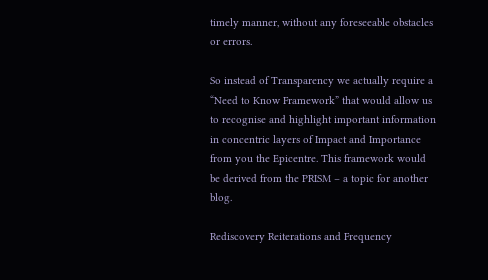timely manner, without any foreseeable obstacles or errors.

So instead of Transparency we actually require a “Need to Know Framework” that would allow us to recognise and highlight important information in concentric layers of Impact and Importance from you the Epicentre. This framework would be derived from the PRISM – a topic for another blog.

Rediscovery Reiterations and Frequency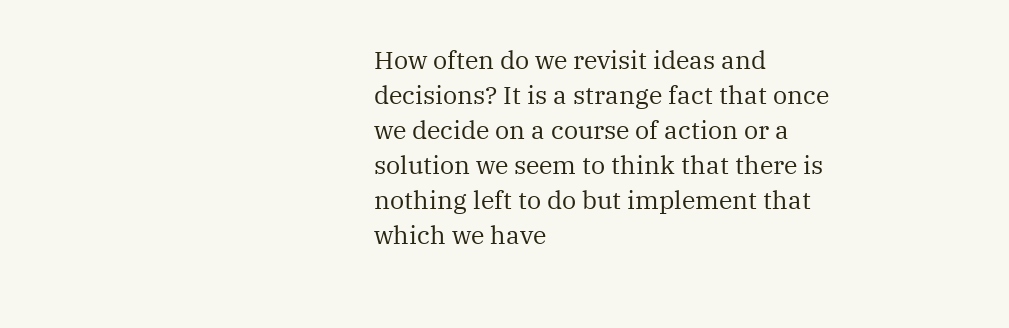How often do we revisit ideas and decisions? It is a strange fact that once we decide on a course of action or a solution we seem to think that there is nothing left to do but implement that which we have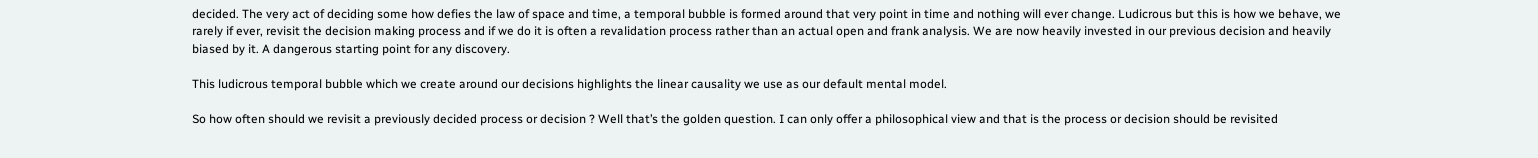decided. The very act of deciding some how defies the law of space and time, a temporal bubble is formed around that very point in time and nothing will ever change. Ludicrous but this is how we behave, we rarely if ever, revisit the decision making process and if we do it is often a revalidation process rather than an actual open and frank analysis. We are now heavily invested in our previous decision and heavily biased by it. A dangerous starting point for any discovery.

This ludicrous temporal bubble which we create around our decisions highlights the linear causality we use as our default mental model.

So how often should we revisit a previously decided process or decision ? Well that’s the golden question. I can only offer a philosophical view and that is the process or decision should be revisited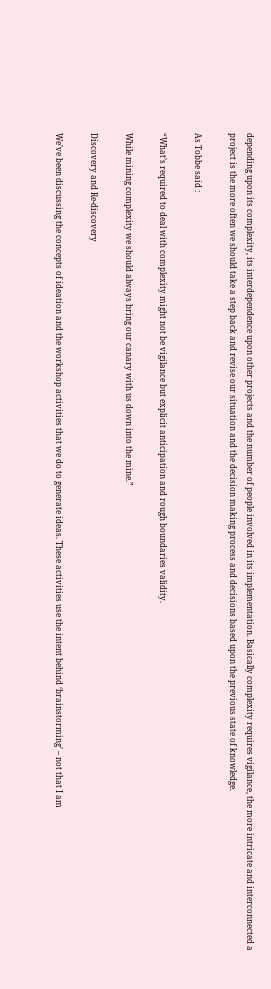depending upon its complexity, its interdependence upon other projects and the number of people involved in its implementation. Basically complexity requires vigilance, the more intricate and interconnected a project is the more often we should take a step back and revise our situation and the decision making process and decisions based upon the previous state of knowledge.

As Tobbe said :

“What’s required to deal with complexity might not be vigilance but explicit anticipation and rough boundaries validity.

While mining complexity we should always bring our canary with us down into the mine.”

Discovery and Re-discovery

We’ve been discussing the concepts of ideation and the workshop activities that we do to generate ideas. These activities use the intent behind ‘brainstorming’ – not that I am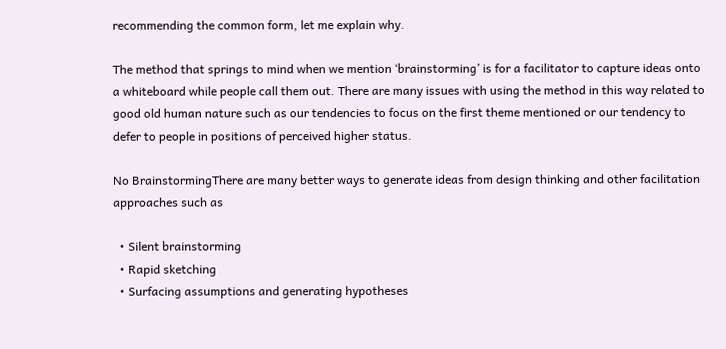recommending the common form, let me explain why.

The method that springs to mind when we mention ‘brainstorming’ is for a facilitator to capture ideas onto a whiteboard while people call them out. There are many issues with using the method in this way related to good old human nature such as our tendencies to focus on the first theme mentioned or our tendency to defer to people in positions of perceived higher status.

No BrainstormingThere are many better ways to generate ideas from design thinking and other facilitation approaches such as

  • Silent brainstorming
  • Rapid sketching
  • Surfacing assumptions and generating hypotheses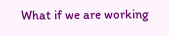What if we are working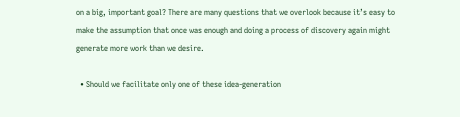on a big, important goal? There are many questions that we overlook because it’s easy to make the assumption that once was enough and doing a process of discovery again might generate more work than we desire.

  • Should we facilitate only one of these idea-generation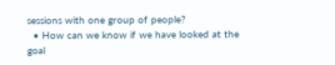sessions with one group of people?
  • How can we know if we have looked at the goal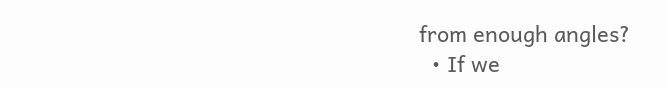from enough angles?
  • If we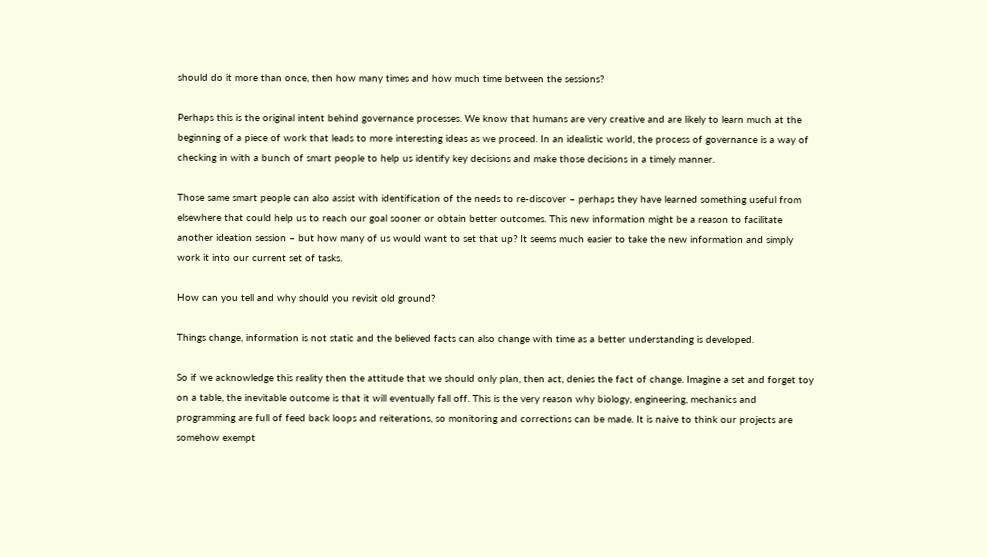should do it more than once, then how many times and how much time between the sessions?

Perhaps this is the original intent behind governance processes. We know that humans are very creative and are likely to learn much at the beginning of a piece of work that leads to more interesting ideas as we proceed. In an idealistic world, the process of governance is a way of checking in with a bunch of smart people to help us identify key decisions and make those decisions in a timely manner.

Those same smart people can also assist with identification of the needs to re-discover – perhaps they have learned something useful from elsewhere that could help us to reach our goal sooner or obtain better outcomes. This new information might be a reason to facilitate another ideation session – but how many of us would want to set that up? It seems much easier to take the new information and simply work it into our current set of tasks.

How can you tell and why should you revisit old ground?

Things change, information is not static and the believed facts can also change with time as a better understanding is developed.

So if we acknowledge this reality then the attitude that we should only plan, then act, denies the fact of change. Imagine a set and forget toy on a table, the inevitable outcome is that it will eventually fall off. This is the very reason why biology, engineering, mechanics and programming are full of feed back loops and reiterations, so monitoring and corrections can be made. It is naive to think our projects are somehow exempt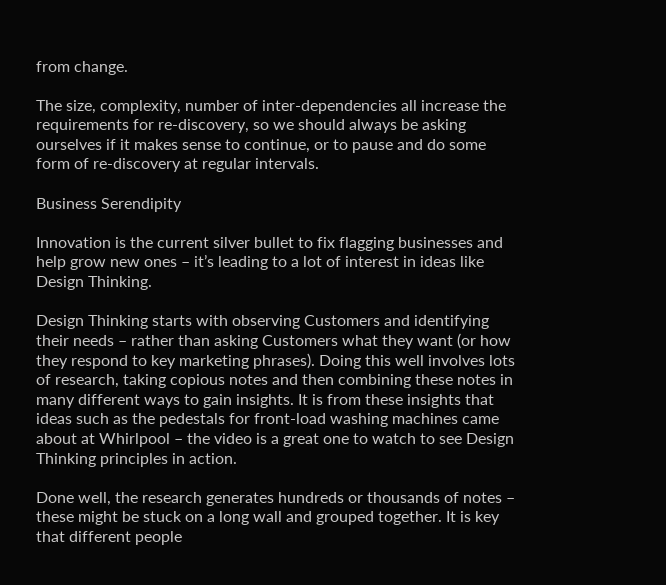from change.

The size, complexity, number of inter-dependencies all increase the requirements for re-discovery, so we should always be asking ourselves if it makes sense to continue, or to pause and do some form of re-discovery at regular intervals.

Business Serendipity

Innovation is the current silver bullet to fix flagging businesses and help grow new ones – it’s leading to a lot of interest in ideas like Design Thinking.

Design Thinking starts with observing Customers and identifying their needs – rather than asking Customers what they want (or how they respond to key marketing phrases). Doing this well involves lots of research, taking copious notes and then combining these notes in many different ways to gain insights. It is from these insights that ideas such as the pedestals for front-load washing machines came about at Whirlpool – the video is a great one to watch to see Design Thinking principles in action.

Done well, the research generates hundreds or thousands of notes – these might be stuck on a long wall and grouped together. It is key that different people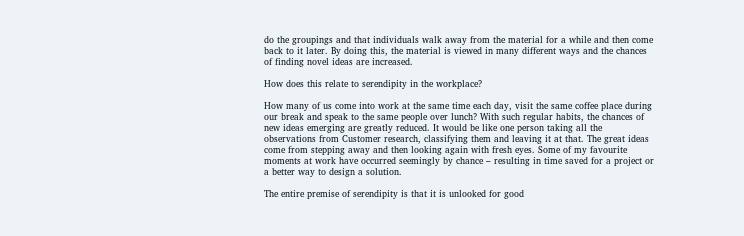do the groupings and that individuals walk away from the material for a while and then come back to it later. By doing this, the material is viewed in many different ways and the chances of finding novel ideas are increased.

How does this relate to serendipity in the workplace?

How many of us come into work at the same time each day, visit the same coffee place during our break and speak to the same people over lunch? With such regular habits, the chances of new ideas emerging are greatly reduced. It would be like one person taking all the observations from Customer research, classifying them and leaving it at that. The great ideas come from stepping away and then looking again with fresh eyes. Some of my favourite moments at work have occurred seemingly by chance – resulting in time saved for a project or a better way to design a solution.

The entire premise of serendipity is that it is unlooked for good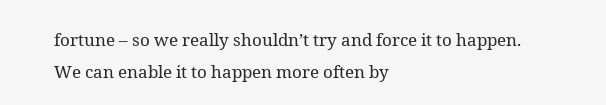fortune – so we really shouldn’t try and force it to happen. We can enable it to happen more often by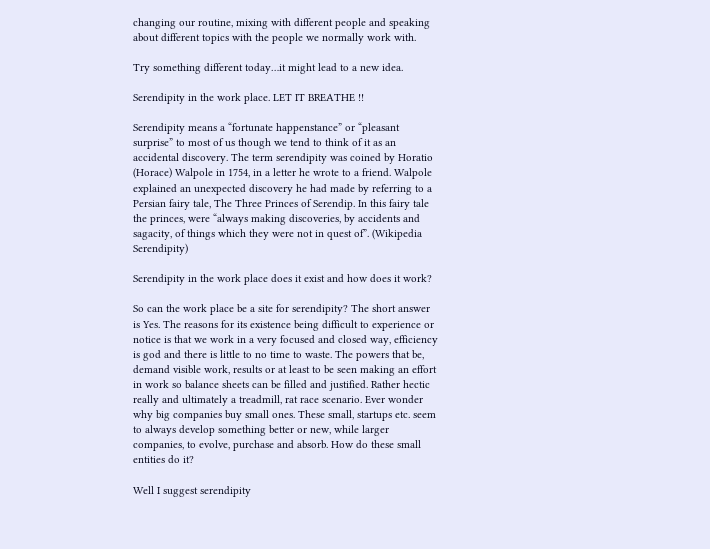changing our routine, mixing with different people and speaking about different topics with the people we normally work with.

Try something different today…it might lead to a new idea.

Serendipity in the work place. LET IT BREATHE !!

Serendipity means a “fortunate happenstance” or “pleasant surprise” to most of us though we tend to think of it as an accidental discovery. The term serendipity was coined by Horatio (Horace) Walpole in 1754, in a letter he wrote to a friend. Walpole explained an unexpected discovery he had made by referring to a Persian fairy tale, The Three Princes of Serendip. In this fairy tale the princes, were “always making discoveries, by accidents and sagacity, of things which they were not in quest of”. (Wikipedia Serendipity)

Serendipity in the work place does it exist and how does it work?

So can the work place be a site for serendipity? The short answer is Yes. The reasons for its existence being difficult to experience or notice is that we work in a very focused and closed way, efficiency is god and there is little to no time to waste. The powers that be, demand visible work, results or at least to be seen making an effort in work so balance sheets can be filled and justified. Rather hectic really and ultimately a treadmill, rat race scenario. Ever wonder why big companies buy small ones. These small, startups etc. seem to always develop something better or new, while larger companies, to evolve, purchase and absorb. How do these small entities do it?

Well I suggest serendipity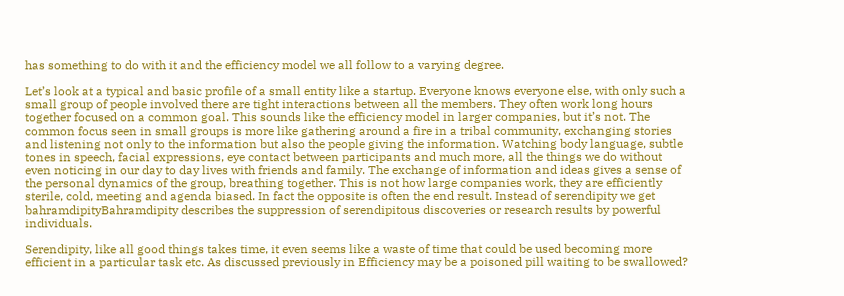has something to do with it and the efficiency model we all follow to a varying degree.

Let’s look at a typical and basic profile of a small entity like a startup. Everyone knows everyone else, with only such a small group of people involved there are tight interactions between all the members. They often work long hours together focused on a common goal. This sounds like the efficiency model in larger companies, but it’s not. The common focus seen in small groups is more like gathering around a fire in a tribal community, exchanging stories and listening not only to the information but also the people giving the information. Watching body language, subtle tones in speech, facial expressions, eye contact between participants and much more, all the things we do without even noticing in our day to day lives with friends and family. The exchange of information and ideas gives a sense of the personal dynamics of the group, breathing together. This is not how large companies work, they are efficiently sterile, cold, meeting and agenda biased. In fact the opposite is often the end result. Instead of serendipity we get bahramdipityBahramdipity describes the suppression of serendipitous discoveries or research results by powerful individuals.

Serendipity, like all good things takes time, it even seems like a waste of time that could be used becoming more efficient in a particular task etc. As discussed previously in Efficiency may be a poisoned pill waiting to be swallowed?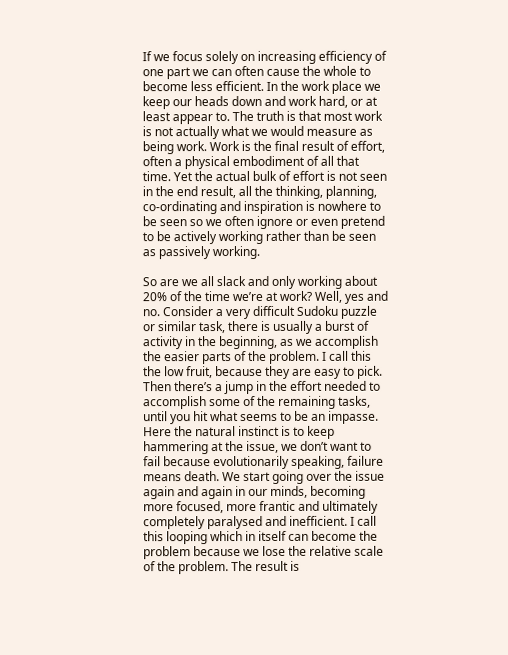If we focus solely on increasing efficiency of one part we can often cause the whole to become less efficient. In the work place we keep our heads down and work hard, or at least appear to. The truth is that most work is not actually what we would measure as being work. Work is the final result of effort, often a physical embodiment of all that time. Yet the actual bulk of effort is not seen in the end result, all the thinking, planning, co-ordinating and inspiration is nowhere to be seen so we often ignore or even pretend to be actively working rather than be seen as passively working.

So are we all slack and only working about 20% of the time we’re at work? Well, yes and no. Consider a very difficult Sudoku puzzle or similar task, there is usually a burst of activity in the beginning, as we accomplish the easier parts of the problem. I call this the low fruit, because they are easy to pick. Then there’s a jump in the effort needed to accomplish some of the remaining tasks, until you hit what seems to be an impasse. Here the natural instinct is to keep hammering at the issue, we don’t want to fail because evolutionarily speaking, failure means death. We start going over the issue again and again in our minds, becoming more focused, more frantic and ultimately completely paralysed and inefficient. I call this looping which in itself can become the problem because we lose the relative scale of the problem. The result is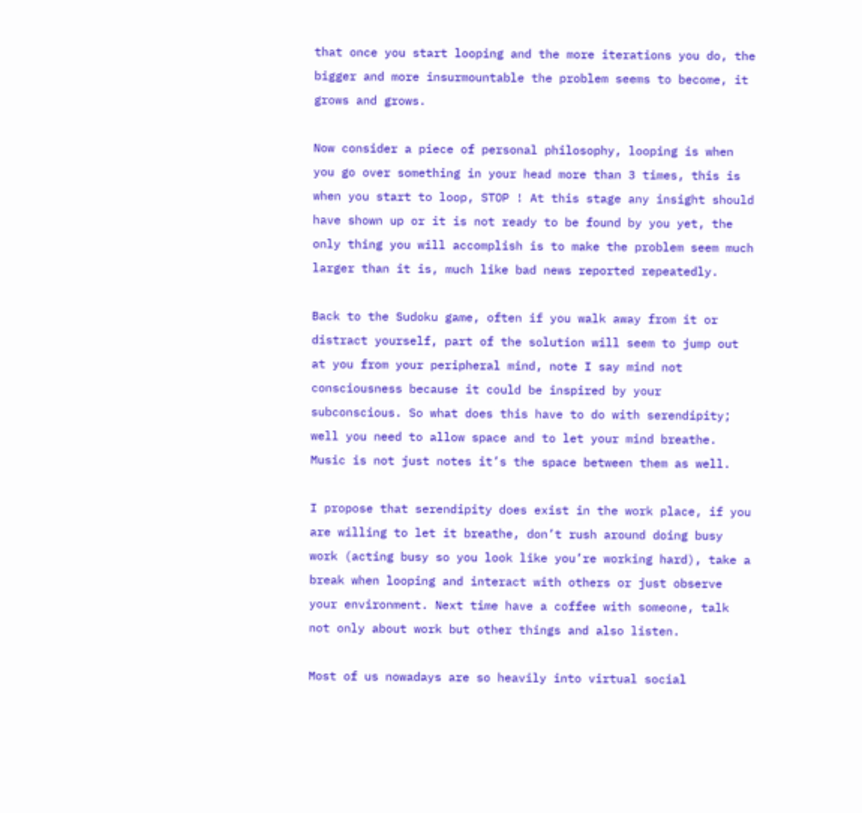that once you start looping and the more iterations you do, the bigger and more insurmountable the problem seems to become, it grows and grows.

Now consider a piece of personal philosophy, looping is when you go over something in your head more than 3 times, this is when you start to loop, STOP ! At this stage any insight should have shown up or it is not ready to be found by you yet, the only thing you will accomplish is to make the problem seem much larger than it is, much like bad news reported repeatedly.

Back to the Sudoku game, often if you walk away from it or distract yourself, part of the solution will seem to jump out at you from your peripheral mind, note I say mind not consciousness because it could be inspired by your subconscious. So what does this have to do with serendipity; well you need to allow space and to let your mind breathe. Music is not just notes it’s the space between them as well.

I propose that serendipity does exist in the work place, if you are willing to let it breathe, don’t rush around doing busy work (acting busy so you look like you’re working hard), take a break when looping and interact with others or just observe your environment. Next time have a coffee with someone, talk not only about work but other things and also listen.

Most of us nowadays are so heavily into virtual social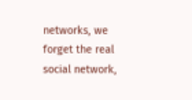networks, we forget the real social network,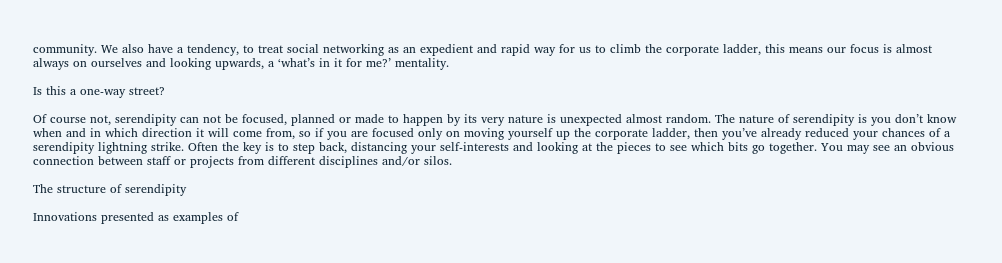community. We also have a tendency, to treat social networking as an expedient and rapid way for us to climb the corporate ladder, this means our focus is almost always on ourselves and looking upwards, a ‘what’s in it for me?’ mentality.

Is this a one-way street?

Of course not, serendipity can not be focused, planned or made to happen by its very nature is unexpected almost random. The nature of serendipity is you don’t know when and in which direction it will come from, so if you are focused only on moving yourself up the corporate ladder, then you’ve already reduced your chances of a serendipity lightning strike. Often the key is to step back, distancing your self-interests and looking at the pieces to see which bits go together. You may see an obvious connection between staff or projects from different disciplines and/or silos.

The structure of serendipity

Innovations presented as examples of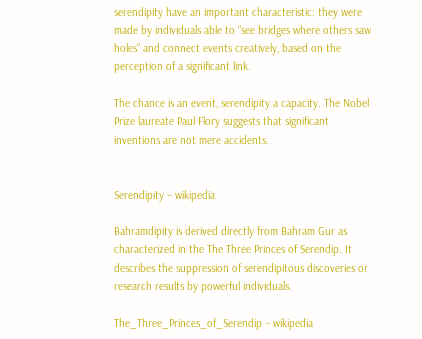serendipity have an important characteristic: they were made by individuals able to “see bridges where others saw holes” and connect events creatively, based on the perception of a significant link.

The chance is an event, serendipity a capacity. The Nobel Prize laureate Paul Flory suggests that significant inventions are not mere accidents.


Serendipity – wikipedia

Bahramdipity is derived directly from Bahram Gur as characterized in the The Three Princes of Serendip. It describes the suppression of serendipitous discoveries or research results by powerful individuals.

The_Three_Princes_of_Serendip – wikipedia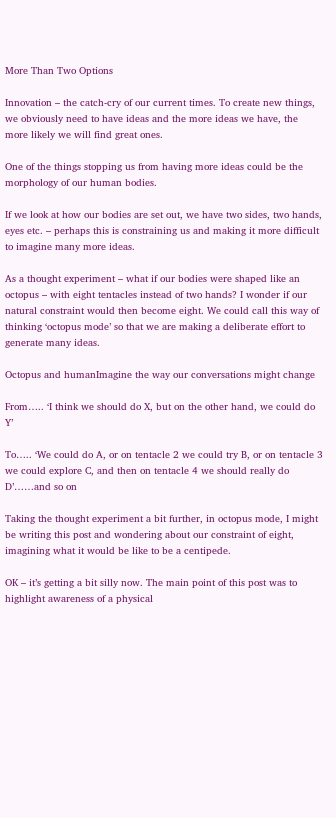More Than Two Options

Innovation – the catch-cry of our current times. To create new things, we obviously need to have ideas and the more ideas we have, the more likely we will find great ones.

One of the things stopping us from having more ideas could be the morphology of our human bodies.

If we look at how our bodies are set out, we have two sides, two hands, eyes etc. – perhaps this is constraining us and making it more difficult to imagine many more ideas.

As a thought experiment – what if our bodies were shaped like an octopus – with eight tentacles instead of two hands? I wonder if our natural constraint would then become eight. We could call this way of thinking ‘octopus mode’ so that we are making a deliberate effort to generate many ideas.

Octopus and humanImagine the way our conversations might change

From….. ‘I think we should do X, but on the other hand, we could do Y’

To….. ‘We could do A, or on tentacle 2 we could try B, or on tentacle 3 we could explore C, and then on tentacle 4 we should really do D’……and so on

Taking the thought experiment a bit further, in octopus mode, I might be writing this post and wondering about our constraint of eight, imagining what it would be like to be a centipede.

OK – it’s getting a bit silly now. The main point of this post was to highlight awareness of a physical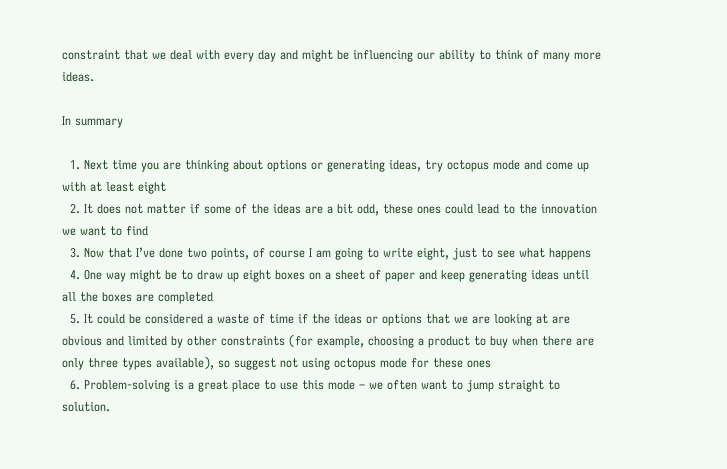constraint that we deal with every day and might be influencing our ability to think of many more ideas.

In summary

  1. Next time you are thinking about options or generating ideas, try octopus mode and come up with at least eight
  2. It does not matter if some of the ideas are a bit odd, these ones could lead to the innovation we want to find
  3. Now that I’ve done two points, of course I am going to write eight, just to see what happens
  4. One way might be to draw up eight boxes on a sheet of paper and keep generating ideas until all the boxes are completed
  5. It could be considered a waste of time if the ideas or options that we are looking at are obvious and limited by other constraints (for example, choosing a product to buy when there are only three types available), so suggest not using octopus mode for these ones
  6. Problem-solving is a great place to use this mode – we often want to jump straight to solution.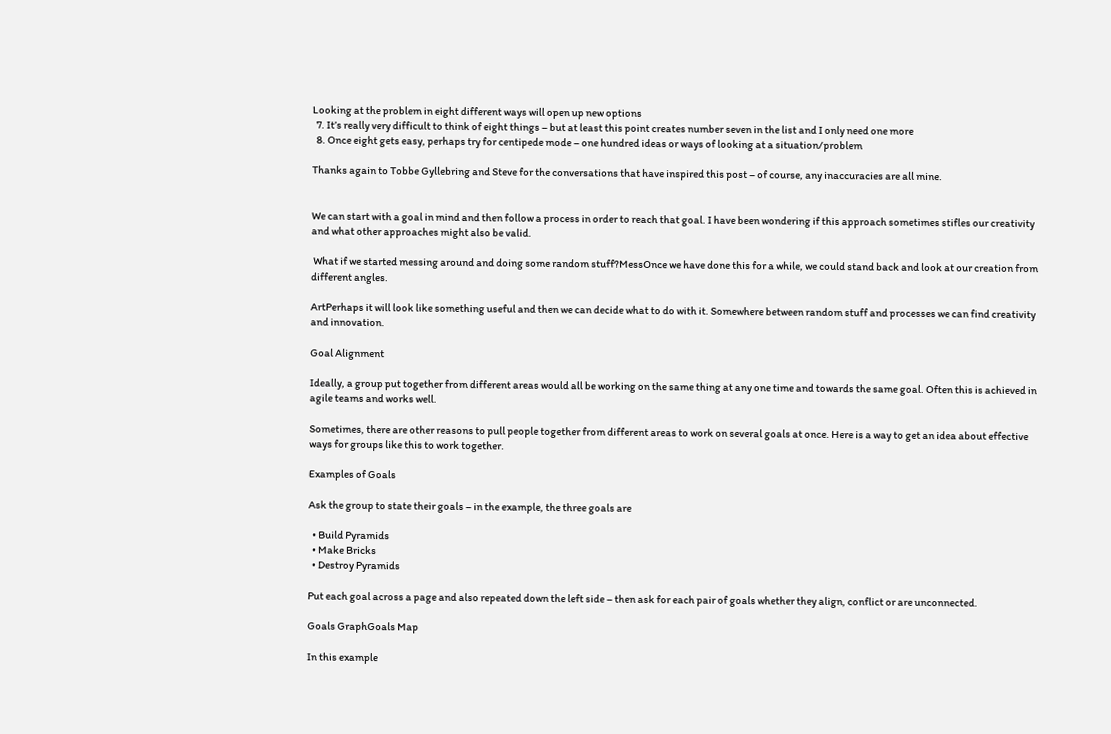Looking at the problem in eight different ways will open up new options
  7. It’s really very difficult to think of eight things – but at least this point creates number seven in the list and I only need one more
  8. Once eight gets easy, perhaps try for centipede mode – one hundred ideas or ways of looking at a situation/problem

Thanks again to Tobbe Gyllebring and Steve for the conversations that have inspired this post – of course, any inaccuracies are all mine.


We can start with a goal in mind and then follow a process in order to reach that goal. I have been wondering if this approach sometimes stifles our creativity and what other approaches might also be valid.

 What if we started messing around and doing some random stuff?MessOnce we have done this for a while, we could stand back and look at our creation from different angles.

ArtPerhaps it will look like something useful and then we can decide what to do with it. Somewhere between random stuff and processes we can find creativity and innovation.

Goal Alignment

Ideally, a group put together from different areas would all be working on the same thing at any one time and towards the same goal. Often this is achieved in agile teams and works well.

Sometimes, there are other reasons to pull people together from different areas to work on several goals at once. Here is a way to get an idea about effective ways for groups like this to work together.

Examples of Goals

Ask the group to state their goals – in the example, the three goals are

  • Build Pyramids
  • Make Bricks
  • Destroy Pyramids

Put each goal across a page and also repeated down the left side – then ask for each pair of goals whether they align, conflict or are unconnected.

Goals GraphGoals Map

In this example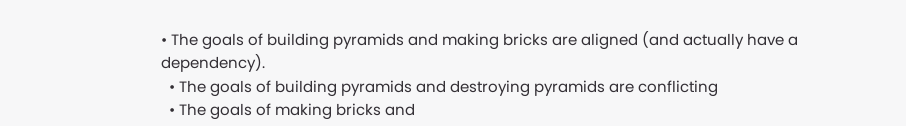• The goals of building pyramids and making bricks are aligned (and actually have a dependency).
  • The goals of building pyramids and destroying pyramids are conflicting
  • The goals of making bricks and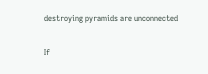destroying pyramids are unconnected

If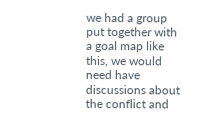we had a group put together with a goal map like this, we would need have discussions about the conflict and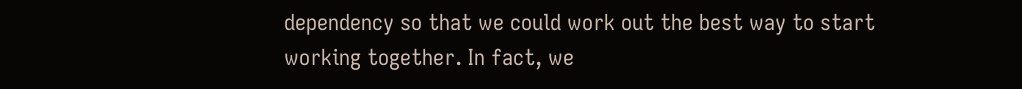dependency so that we could work out the best way to start working together. In fact, we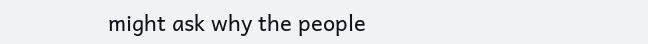might ask why the people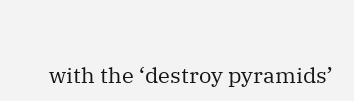with the ‘destroy pyramids’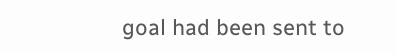goal had been sent to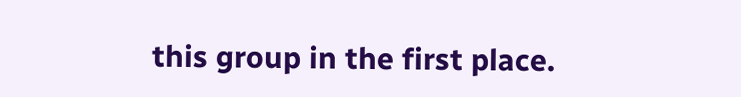this group in the first place.